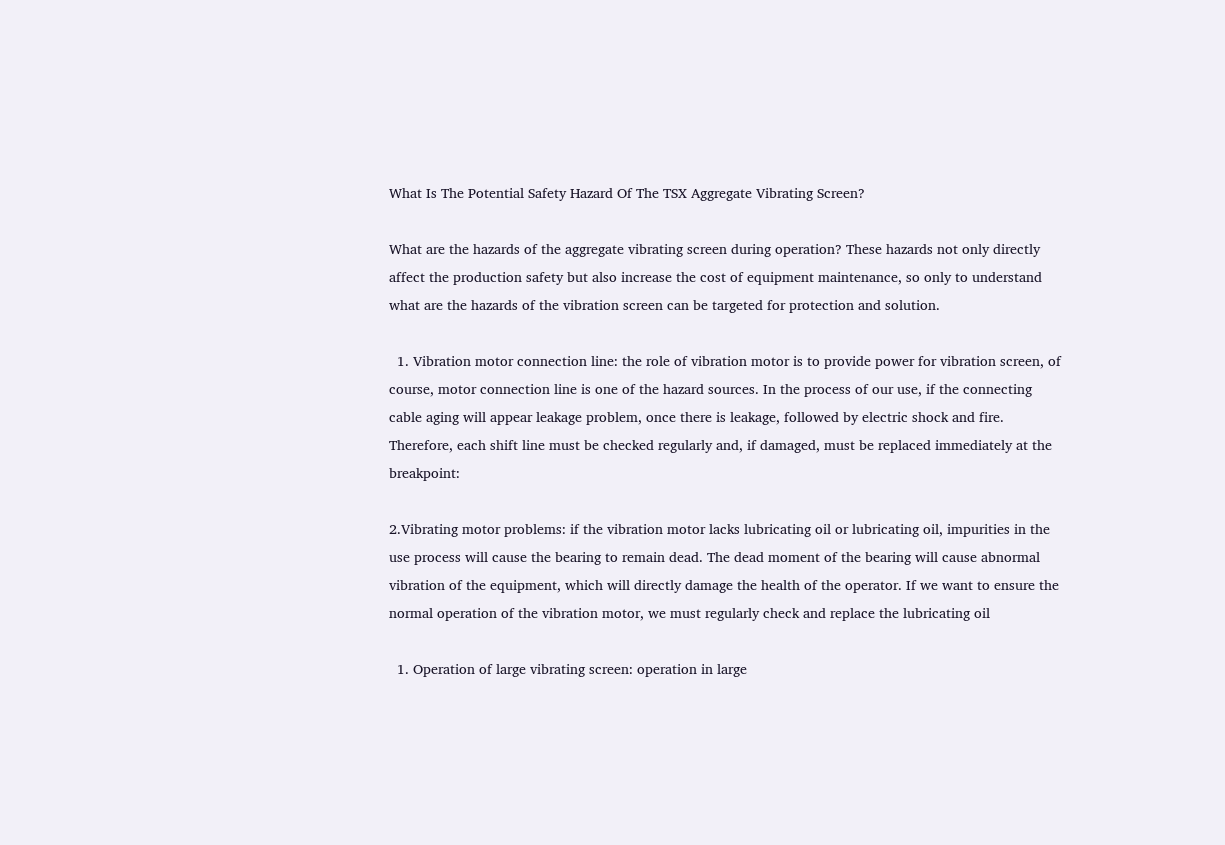What Is The Potential Safety Hazard Of The TSX Aggregate Vibrating Screen?

What are the hazards of the aggregate vibrating screen during operation? These hazards not only directly affect the production safety but also increase the cost of equipment maintenance, so only to understand what are the hazards of the vibration screen can be targeted for protection and solution.

  1. Vibration motor connection line: the role of vibration motor is to provide power for vibration screen, of course, motor connection line is one of the hazard sources. In the process of our use, if the connecting cable aging will appear leakage problem, once there is leakage, followed by electric shock and fire. Therefore, each shift line must be checked regularly and, if damaged, must be replaced immediately at the breakpoint:

2.Vibrating motor problems: if the vibration motor lacks lubricating oil or lubricating oil, impurities in the use process will cause the bearing to remain dead. The dead moment of the bearing will cause abnormal vibration of the equipment, which will directly damage the health of the operator. If we want to ensure the normal operation of the vibration motor, we must regularly check and replace the lubricating oil

  1. Operation of large vibrating screen: operation in large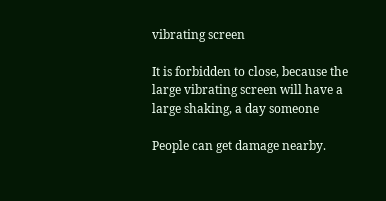vibrating screen

It is forbidden to close, because the large vibrating screen will have a large shaking, a day someone

People can get damage nearby.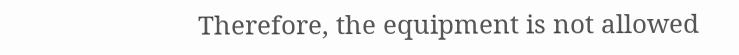Therefore, the equipment is not allowed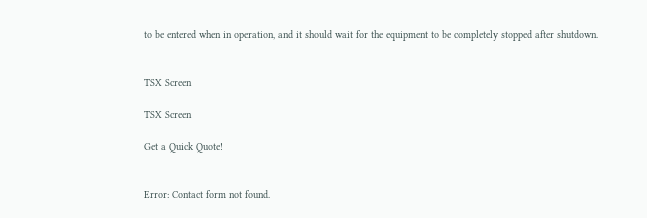to be entered when in operation, and it should wait for the equipment to be completely stopped after shutdown.


TSX Screen

TSX Screen

Get a Quick Quote!


Error: Contact form not found.